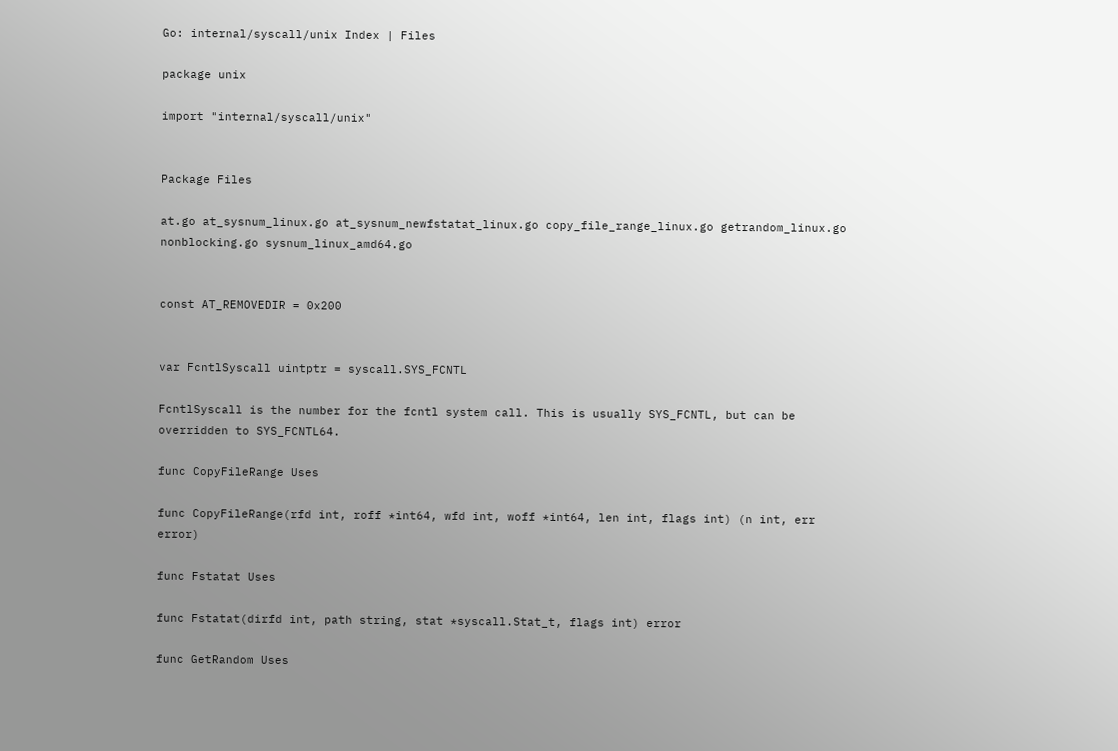Go: internal/syscall/unix Index | Files

package unix

import "internal/syscall/unix"


Package Files

at.go at_sysnum_linux.go at_sysnum_newfstatat_linux.go copy_file_range_linux.go getrandom_linux.go nonblocking.go sysnum_linux_amd64.go


const AT_REMOVEDIR = 0x200


var FcntlSyscall uintptr = syscall.SYS_FCNTL

FcntlSyscall is the number for the fcntl system call. This is usually SYS_FCNTL, but can be overridden to SYS_FCNTL64.

func CopyFileRange Uses

func CopyFileRange(rfd int, roff *int64, wfd int, woff *int64, len int, flags int) (n int, err error)

func Fstatat Uses

func Fstatat(dirfd int, path string, stat *syscall.Stat_t, flags int) error

func GetRandom Uses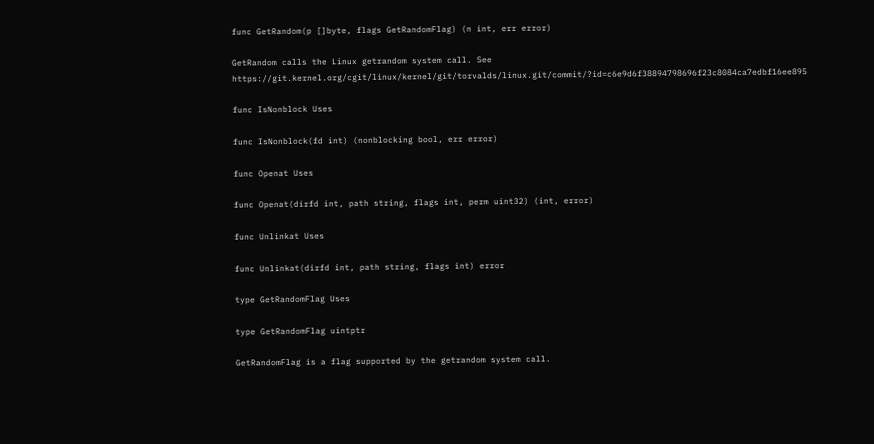func GetRandom(p []byte, flags GetRandomFlag) (n int, err error)

GetRandom calls the Linux getrandom system call. See https://git.kernel.org/cgit/linux/kernel/git/torvalds/linux.git/commit/?id=c6e9d6f38894798696f23c8084ca7edbf16ee895

func IsNonblock Uses

func IsNonblock(fd int) (nonblocking bool, err error)

func Openat Uses

func Openat(dirfd int, path string, flags int, perm uint32) (int, error)

func Unlinkat Uses

func Unlinkat(dirfd int, path string, flags int) error

type GetRandomFlag Uses

type GetRandomFlag uintptr

GetRandomFlag is a flag supported by the getrandom system call.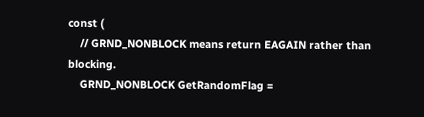const (
    // GRND_NONBLOCK means return EAGAIN rather than blocking.
    GRND_NONBLOCK GetRandomFlag =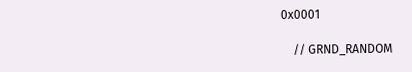0x0001

    // GRND_RANDOM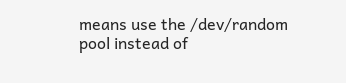means use the /dev/random pool instead of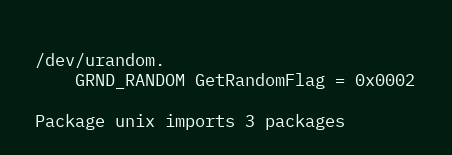/dev/urandom.
    GRND_RANDOM GetRandomFlag = 0x0002

Package unix imports 3 packages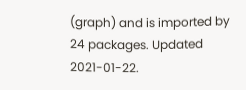(graph) and is imported by 24 packages. Updated 2021-01-22.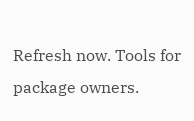Refresh now. Tools for package owners.